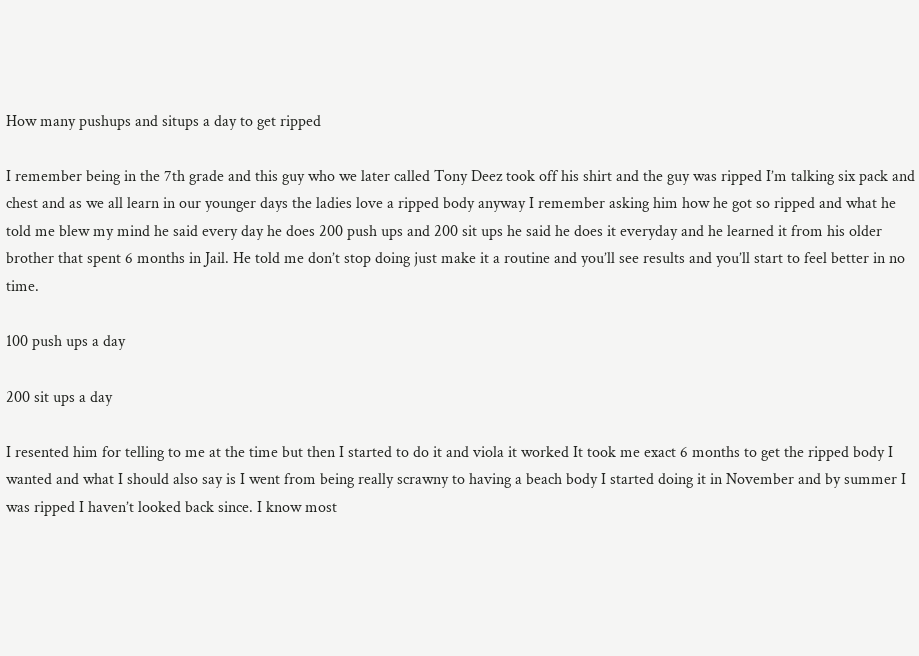How many pushups and situps a day to get ripped

I remember being in the 7th grade and this guy who we later called Tony Deez took off his shirt and the guy was ripped I’m talking six pack and chest and as we all learn in our younger days the ladies love a ripped body anyway I remember asking him how he got so ripped and what he told me blew my mind he said every day he does 200 push ups and 200 sit ups he said he does it everyday and he learned it from his older brother that spent 6 months in Jail. He told me don’t stop doing just make it a routine and you’ll see results and you’ll start to feel better in no time.

100 push ups a day

200 sit ups a day

I resented him for telling to me at the time but then I started to do it and viola it worked It took me exact 6 months to get the ripped body I wanted and what I should also say is I went from being really scrawny to having a beach body I started doing it in November and by summer I was ripped I haven’t looked back since. I know most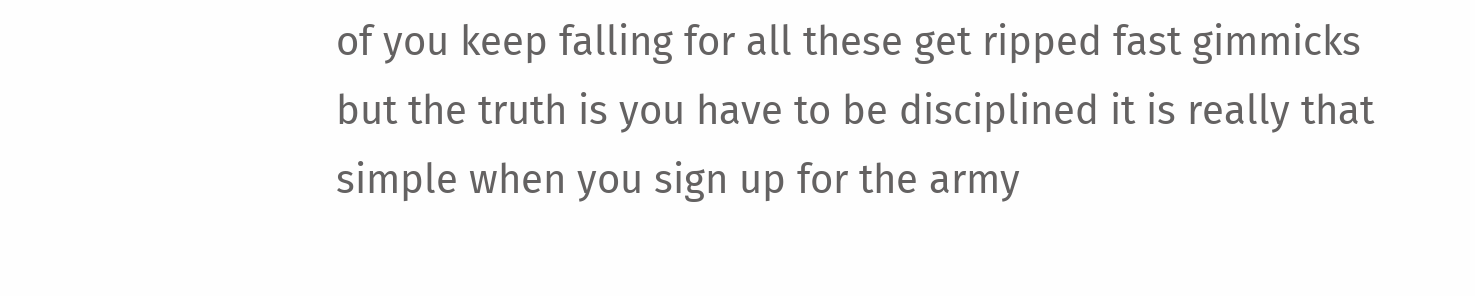of you keep falling for all these get ripped fast gimmicks but the truth is you have to be disciplined it is really that simple when you sign up for the army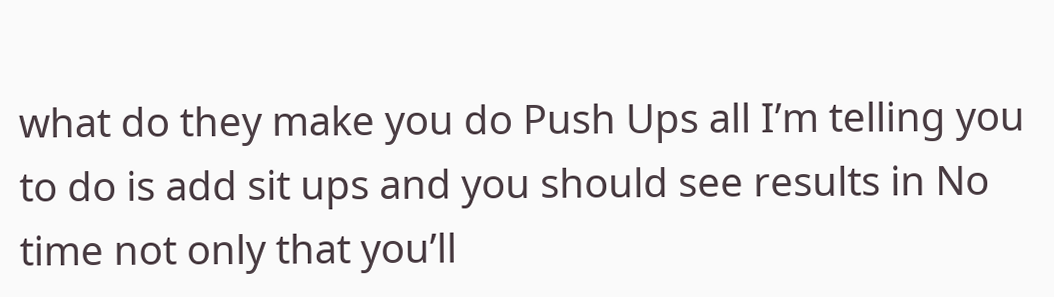what do they make you do Push Ups all I’m telling you to do is add sit ups and you should see results in No time not only that you’ll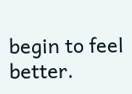begin to feel better.